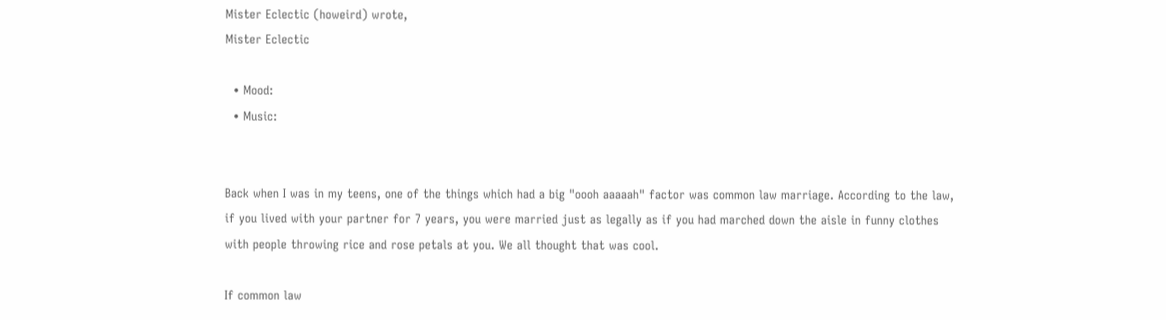Mister Eclectic (howeird) wrote,
Mister Eclectic

  • Mood:
  • Music:


Back when I was in my teens, one of the things which had a big "oooh aaaaah" factor was common law marriage. According to the law, if you lived with your partner for 7 years, you were married just as legally as if you had marched down the aisle in funny clothes with people throwing rice and rose petals at you. We all thought that was cool.

If common law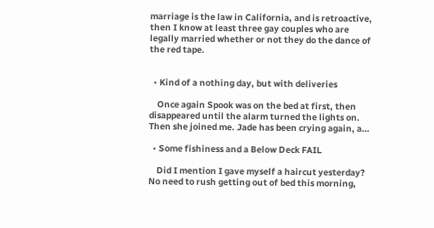marriage is the law in California, and is retroactive, then I know at least three gay couples who are legally married whether or not they do the dance of the red tape.


  • Kind of a nothing day, but with deliveries

    Once again Spook was on the bed at first, then disappeared until the alarm turned the lights on. Then she joined me. Jade has been crying again, a…

  • Some fishiness and a Below Deck FAIL

    Did I mention I gave myself a haircut yesterday? No need to rush getting out of bed this morning,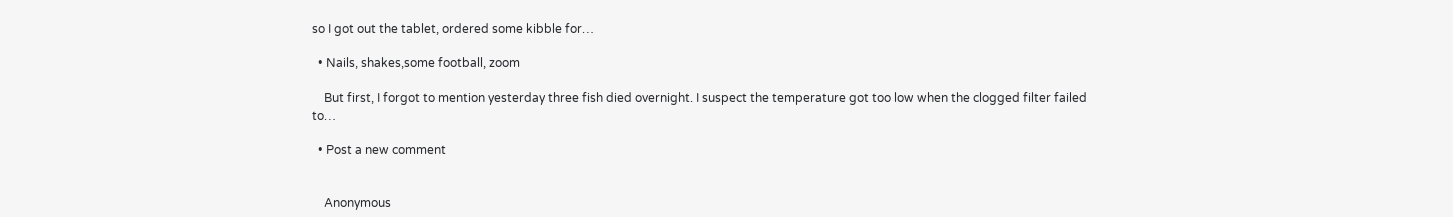so I got out the tablet, ordered some kibble for…

  • Nails, shakes,some football, zoom

    But first, I forgot to mention yesterday three fish died overnight. I suspect the temperature got too low when the clogged filter failed to…

  • Post a new comment


    Anonymous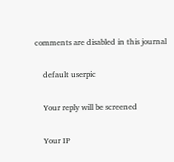comments are disabled in this journal

    default userpic

    Your reply will be screened

    Your IP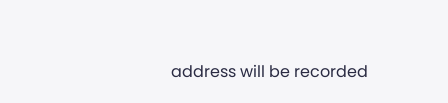address will be recorded